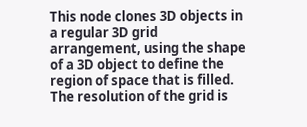This node clones 3D objects in a regular 3D grid arrangement, using the shape of a 3D object to define the region of space that is filled. The resolution of the grid is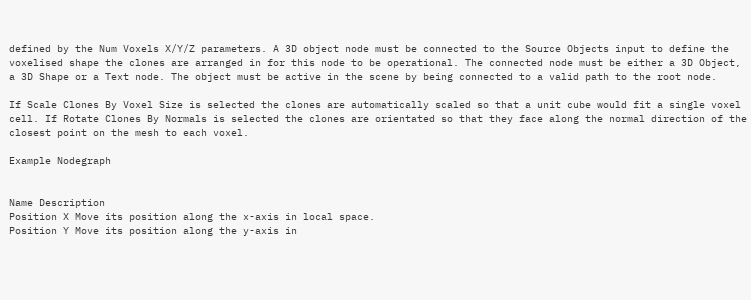defined by the Num Voxels X/Y/Z parameters. A 3D object node must be connected to the Source Objects input to define the voxelised shape the clones are arranged in for this node to be operational. The connected node must be either a 3D Object, a 3D Shape or a Text node. The object must be active in the scene by being connected to a valid path to the root node.

If Scale Clones By Voxel Size is selected the clones are automatically scaled so that a unit cube would fit a single voxel cell. If Rotate Clones By Normals is selected the clones are orientated so that they face along the normal direction of the closest point on the mesh to each voxel.

Example Nodegraph


Name Description
Position X Move its position along the x-axis in local space.
Position Y Move its position along the y-axis in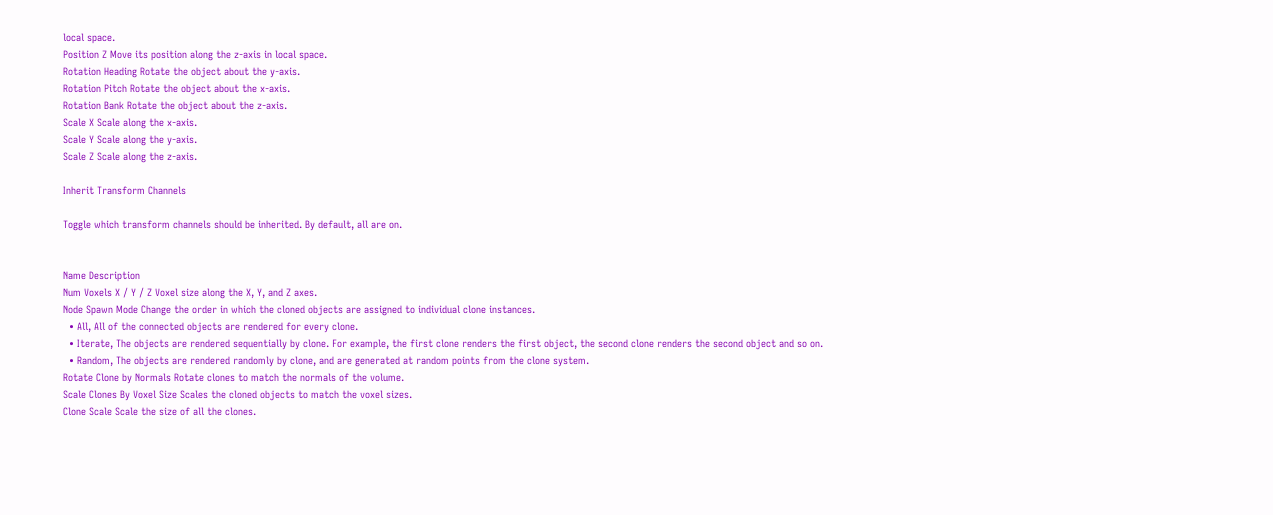local space.
Position Z Move its position along the z-axis in local space.
Rotation Heading Rotate the object about the y-axis.
Rotation Pitch Rotate the object about the x-axis.
Rotation Bank Rotate the object about the z-axis.
Scale X Scale along the x-axis.
Scale Y Scale along the y-axis.
Scale Z Scale along the z-axis.

Inherit Transform Channels

Toggle which transform channels should be inherited. By default, all are on.


Name Description
Num Voxels X / Y / Z Voxel size along the X, Y, and Z axes.
Node Spawn Mode Change the order in which the cloned objects are assigned to individual clone instances.
  • All, All of the connected objects are rendered for every clone.
  • Iterate, The objects are rendered sequentially by clone. For example, the first clone renders the first object, the second clone renders the second object and so on.
  • Random, The objects are rendered randomly by clone, and are generated at random points from the clone system.
Rotate Clone by Normals Rotate clones to match the normals of the volume.
Scale Clones By Voxel Size Scales the cloned objects to match the voxel sizes.
Clone Scale Scale the size of all the clones.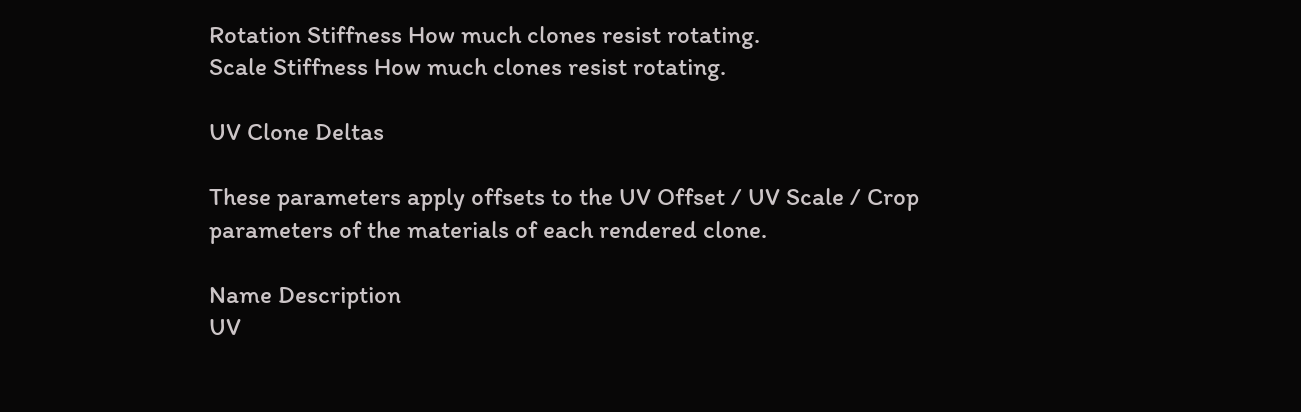Rotation Stiffness How much clones resist rotating.
Scale Stiffness How much clones resist rotating.

UV Clone Deltas

These parameters apply offsets to the UV Offset / UV Scale / Crop parameters of the materials of each rendered clone.

Name Description
UV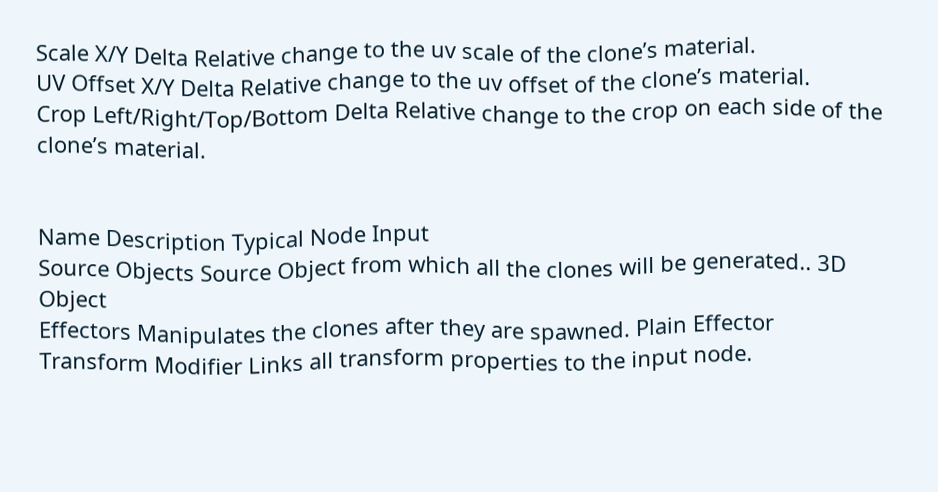Scale X/Y Delta Relative change to the uv scale of the clone’s material.
UV Offset X/Y Delta Relative change to the uv offset of the clone’s material.
Crop Left/Right/Top/Bottom Delta Relative change to the crop on each side of the clone’s material.


Name Description Typical Node Input
Source Objects Source Object from which all the clones will be generated.. 3D Object
Effectors Manipulates the clones after they are spawned. Plain Effector
Transform Modifier Links all transform properties to the input node.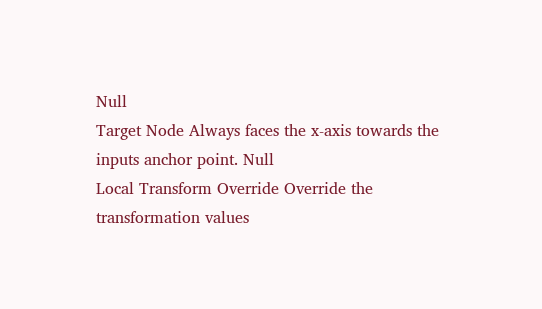Null
Target Node Always faces the x-axis towards the inputs anchor point. Null
Local Transform Override Override the transformation values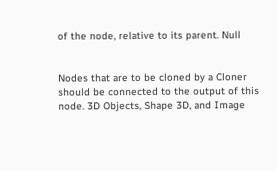of the node, relative to its parent. Null


Nodes that are to be cloned by a Cloner should be connected to the output of this node. 3D Objects, Shape 3D, and Image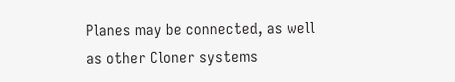Planes may be connected, as well as other Cloner systems